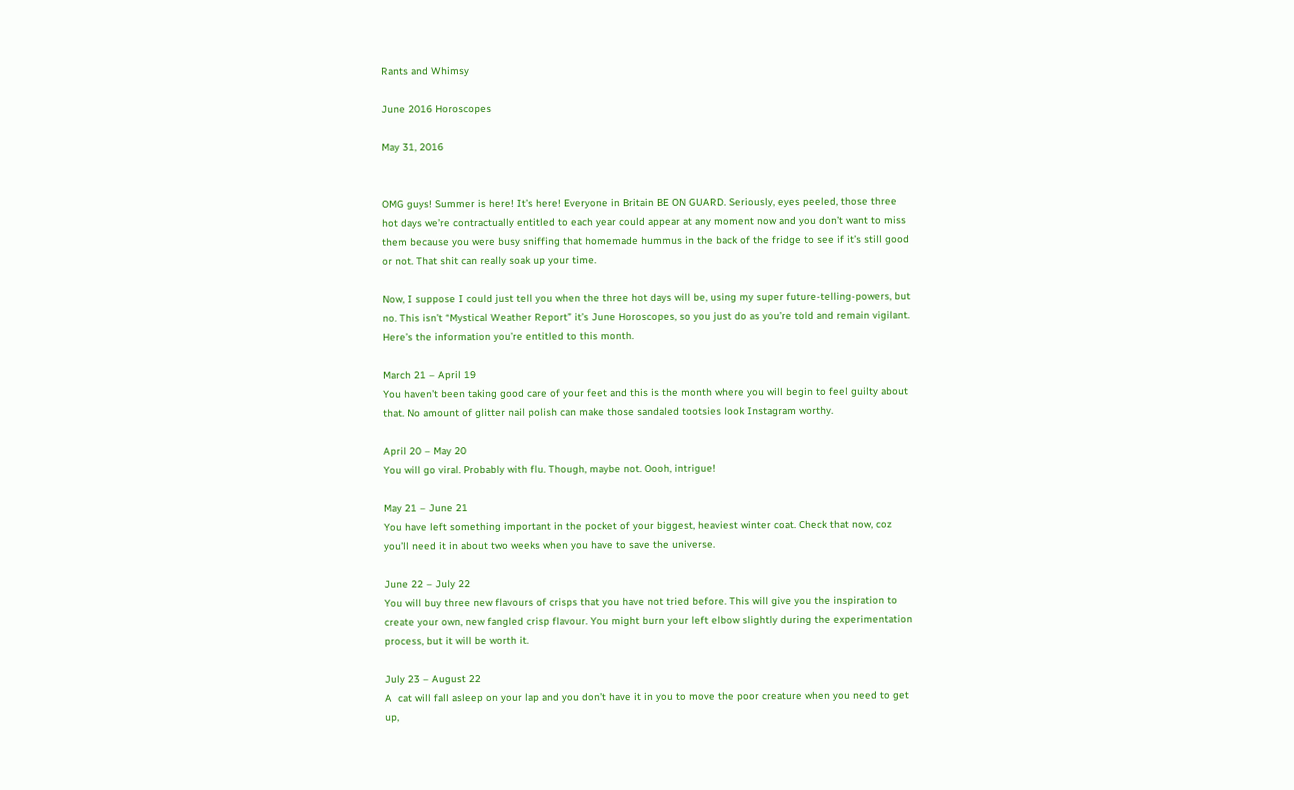Rants and Whimsy

June 2016 Horoscopes

May 31, 2016


OMG guys! Summer is here! It’s here! Everyone in Britain BE ON GUARD. Seriously, eyes peeled, those three hot days we’re contractually entitled to each year could appear at any moment now and you don’t want to miss them because you were busy sniffing that homemade hummus in the back of the fridge to see if it’s still good or not. That shit can really soak up your time.

Now, I suppose I could just tell you when the three hot days will be, using my super future-telling-powers, but no. This isn’t “Mystical Weather Report” it’s June Horoscopes, so you just do as you’re told and remain vigilant. Here’s the information you’re entitled to this month.

March 21 – April 19
You haven’t been taking good care of your feet and this is the month where you will begin to feel guilty about that. No amount of glitter nail polish can make those sandaled tootsies look Instagram worthy.

April 20 – May 20
You will go viral. Probably with flu. Though, maybe not. Oooh, intrigue!

May 21 – June 21
You have left something important in the pocket of your biggest, heaviest winter coat. Check that now, coz you’ll need it in about two weeks when you have to save the universe.

June 22 – July 22
You will buy three new flavours of crisps that you have not tried before. This will give you the inspiration to create your own, new fangled crisp flavour. You might burn your left elbow slightly during the experimentation process, but it will be worth it.

July 23 – August 22
A  cat will fall asleep on your lap and you don’t have it in you to move the poor creature when you need to get up,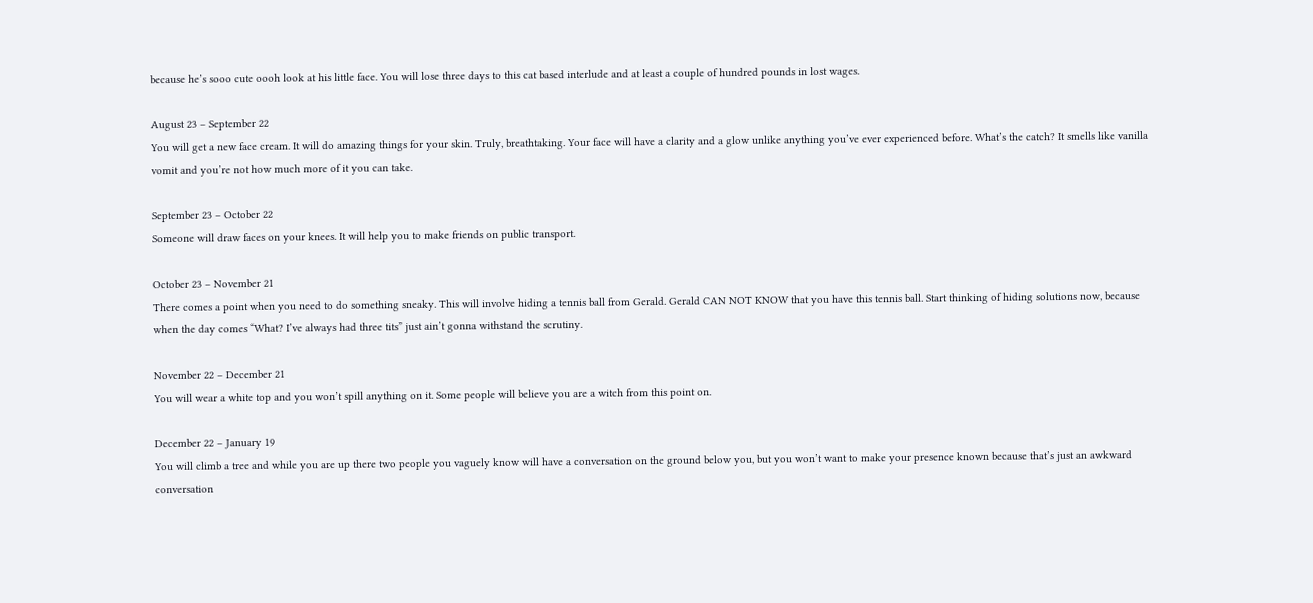because he’s sooo cute oooh look at his little face. You will lose three days to this cat based interlude and at least a couple of hundred pounds in lost wages.

August 23 – September 22
You will get a new face cream. It will do amazing things for your skin. Truly, breathtaking. Your face will have a clarity and a glow unlike anything you’ve ever experienced before. What’s the catch? It smells like vanilla vomit and you’re not how much more of it you can take.

September 23 – October 22
Someone will draw faces on your knees. It will help you to make friends on public transport.

October 23 – November 21
There comes a point when you need to do something sneaky. This will involve hiding a tennis ball from Gerald. Gerald CAN NOT KNOW that you have this tennis ball. Start thinking of hiding solutions now, because when the day comes “What? I’ve always had three tits” just ain’t gonna withstand the scrutiny.

November 22 – December 21
You will wear a white top and you won’t spill anything on it. Some people will believe you are a witch from this point on.

December 22 – January 19
You will climb a tree and while you are up there two people you vaguely know will have a conversation on the ground below you, but you won’t want to make your presence known because that’s just an awkward conversation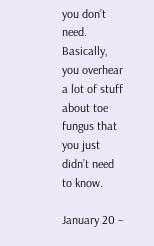you don’t need. Basically, you overhear a lot of stuff about toe fungus that you just didn’t need to know.

January 20 –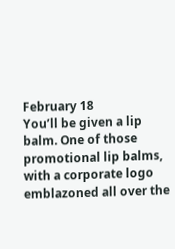February 18
You’ll be given a lip balm. One of those promotional lip balms, with a corporate logo emblazoned all over the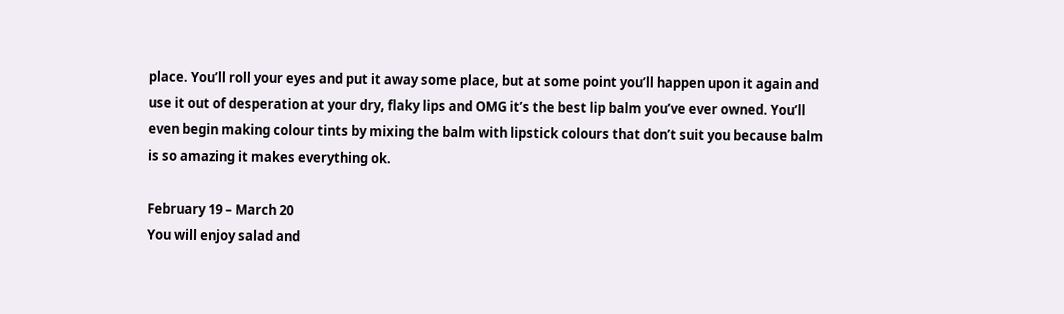place. You’ll roll your eyes and put it away some place, but at some point you’ll happen upon it again and use it out of desperation at your dry, flaky lips and OMG it’s the best lip balm you’ve ever owned. You’ll even begin making colour tints by mixing the balm with lipstick colours that don’t suit you because balm is so amazing it makes everything ok.

February 19 – March 20
You will enjoy salad and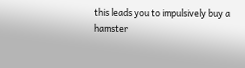this leads you to impulsively buy a hamster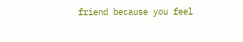friend because you feel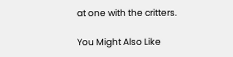at one with the critters.

You Might Also Like